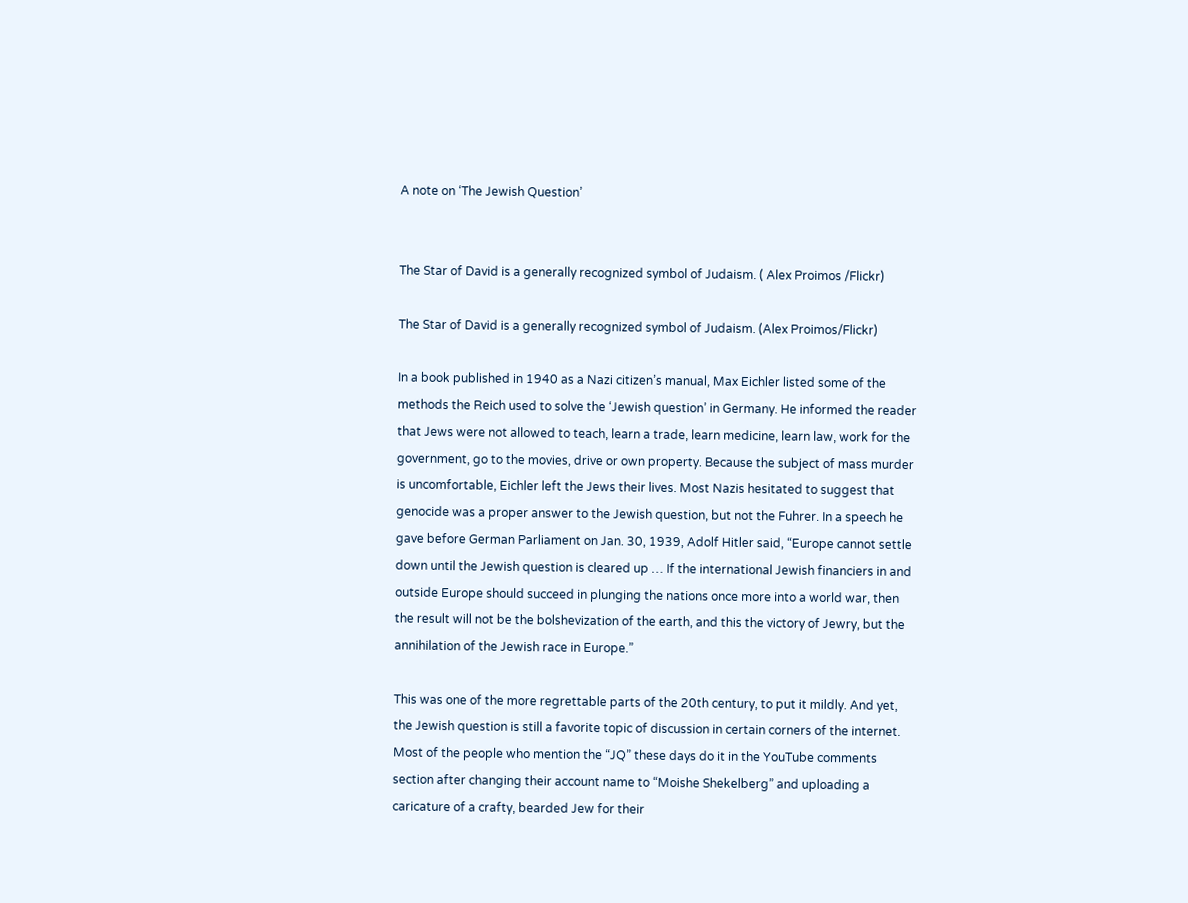A note on ‘The Jewish Question’


The Star of David is a generally recognized symbol of Judaism. ( Alex Proimos /Flickr)

The Star of David is a generally recognized symbol of Judaism. (Alex Proimos/Flickr)

In a book published in 1940 as a Nazi citizen’s manual, Max Eichler listed some of the methods the Reich used to solve the ‘Jewish question’ in Germany. He informed the reader that Jews were not allowed to teach, learn a trade, learn medicine, learn law, work for the government, go to the movies, drive or own property. Because the subject of mass murder is uncomfortable, Eichler left the Jews their lives. Most Nazis hesitated to suggest that genocide was a proper answer to the Jewish question, but not the Fuhrer. In a speech he gave before German Parliament on Jan. 30, 1939, Adolf Hitler said, “Europe cannot settle down until the Jewish question is cleared up … If the international Jewish financiers in and outside Europe should succeed in plunging the nations once more into a world war, then the result will not be the bolshevization of the earth, and this the victory of Jewry, but the annihilation of the Jewish race in Europe.”

This was one of the more regrettable parts of the 20th century, to put it mildly. And yet, the Jewish question is still a favorite topic of discussion in certain corners of the internet. Most of the people who mention the “JQ” these days do it in the YouTube comments section after changing their account name to “Moishe Shekelberg” and uploading a caricature of a crafty, bearded Jew for their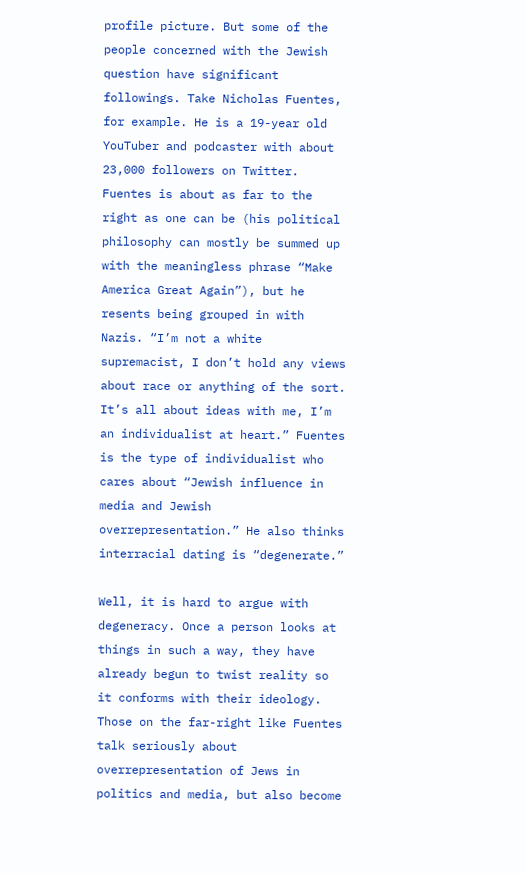profile picture. But some of the people concerned with the Jewish question have significant followings. Take Nicholas Fuentes, for example. He is a 19-year old YouTuber and podcaster with about 23,000 followers on Twitter.  Fuentes is about as far to the right as one can be (his political philosophy can mostly be summed up with the meaningless phrase “Make America Great Again”), but he resents being grouped in with Nazis. “I’m not a white supremacist, I don’t hold any views about race or anything of the sort. It’s all about ideas with me, I’m an individualist at heart.” Fuentes is the type of individualist who cares about “Jewish influence in media and Jewish overrepresentation.” He also thinks interracial dating is “degenerate.”

Well, it is hard to argue with degeneracy. Once a person looks at things in such a way, they have already begun to twist reality so it conforms with their ideology. Those on the far-right like Fuentes talk seriously about overrepresentation of Jews in politics and media, but also become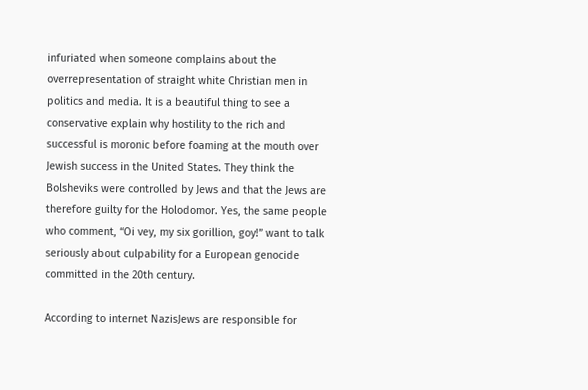infuriated when someone complains about the overrepresentation of straight white Christian men in politics and media. It is a beautiful thing to see a conservative explain why hostility to the rich and successful is moronic before foaming at the mouth over Jewish success in the United States. They think the Bolsheviks were controlled by Jews and that the Jews are therefore guilty for the Holodomor. Yes, the same people who comment, “Oi vey, my six gorillion, goy!” want to talk seriously about culpability for a European genocide committed in the 20th century.

According to internet NazisJews are responsible for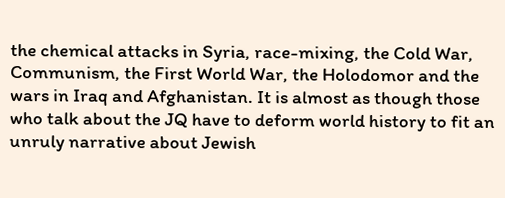the chemical attacks in Syria, race-mixing, the Cold War, Communism, the First World War, the Holodomor and the wars in Iraq and Afghanistan. It is almost as though those who talk about the JQ have to deform world history to fit an unruly narrative about Jewish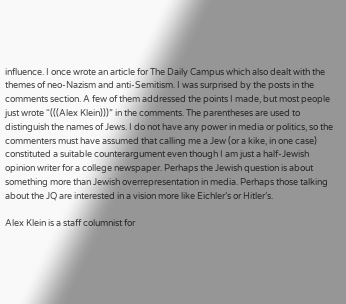influence. I once wrote an article for The Daily Campus which also dealt with the themes of neo-Nazism and anti-Semitism. I was surprised by the posts in the comments section. A few of them addressed the points I made, but most people just wrote “(((Alex Klein)))” in the comments. The parentheses are used to distinguish the names of Jews. I do not have any power in media or politics, so the commenters must have assumed that calling me a Jew (or a kike, in one case) constituted a suitable counterargument even though I am just a half-Jewish opinion writer for a college newspaper. Perhaps the Jewish question is about something more than Jewish overrepresentation in media. Perhaps those talking about the JQ are interested in a vision more like Eichler’s or Hitler’s.

Alex Klein is a staff columnist for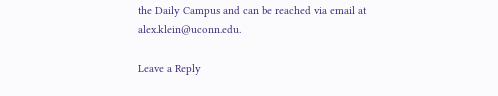the Daily Campus and can be reached via email at alex.klein@uconn.edu.

Leave a Reply